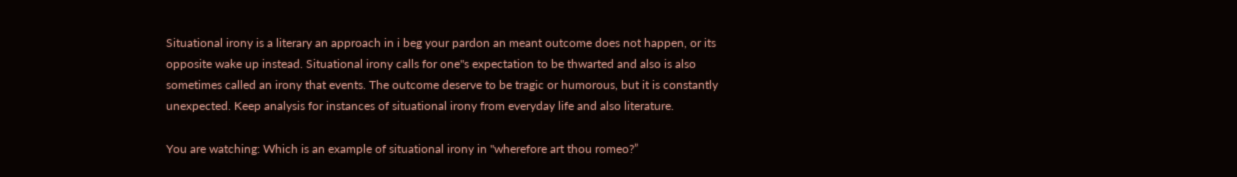Situational irony is a literary an approach in i beg your pardon an meant outcome does not happen, or its opposite wake up instead. Situational irony calls for one"s expectation to be thwarted and also is also sometimes called an irony that events. The outcome deserve to be tragic or humorous, but it is constantly unexpected. Keep analysis for instances of situational irony from everyday life and also literature.

You are watching: Which is an example of situational irony in "wherefore art thou romeo?”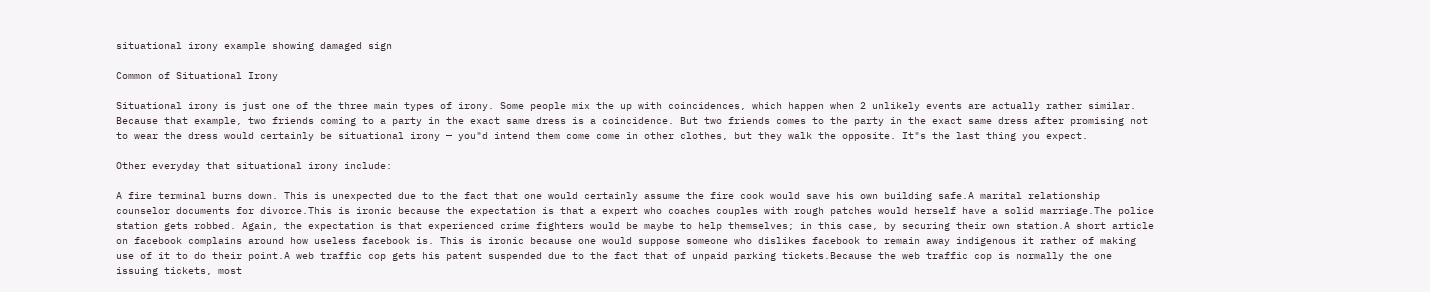situational irony example showing damaged sign

Common of Situational Irony

Situational irony is just one of the three main types of irony. Some people mix the up with coincidences, which happen when 2 unlikely events are actually rather similar. Because that example, two friends coming to a party in the exact same dress is a coincidence. But two friends comes to the party in the exact same dress after promising not to wear the dress would certainly be situational irony — you"d intend them come come in other clothes, but they walk the opposite. It"s the last thing you expect.

Other everyday that situational irony include:

A fire terminal burns down. This is unexpected due to the fact that one would certainly assume the fire cook would save his own building safe.A marital relationship counselor documents for divorce.This is ironic because the expectation is that a expert who coaches couples with rough patches would herself have a solid marriage.The police station gets robbed. Again, the expectation is that experienced crime fighters would be maybe to help themselves; in this case, by securing their own station.A short article on facebook complains around how useless facebook is. This is ironic because one would suppose someone who dislikes facebook to remain away indigenous it rather of making use of it to do their point.A web traffic cop gets his patent suspended due to the fact that of unpaid parking tickets.Because the web traffic cop is normally the one issuing tickets, most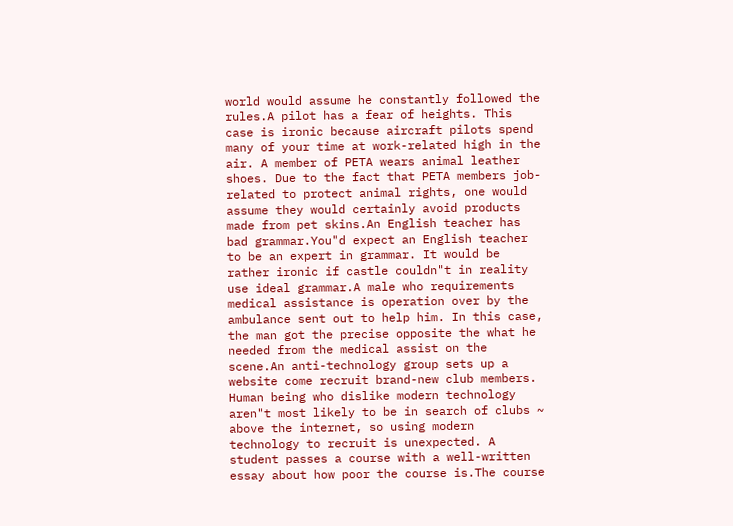world would assume he constantly followed the rules.A pilot has a fear of heights. This case is ironic because aircraft pilots spend many of your time at work-related high in the air. A member of PETA wears animal leather shoes. Due to the fact that PETA members job-related to protect animal rights, one would assume they would certainly avoid products made from pet skins.An English teacher has bad grammar.You"d expect an English teacher to be an expert in grammar. It would be rather ironic if castle couldn"t in reality use ideal grammar.A male who requirements medical assistance is operation over by the ambulance sent out to help him. In this case, the man got the precise opposite the what he needed from the medical assist on the scene.An anti-technology group sets up a website come recruit brand-new club members. Human being who dislike modern technology aren"t most likely to be in search of clubs ~ above the internet, so using modern technology to recruit is unexpected. A student passes a course with a well-written essay about how poor the course is.The course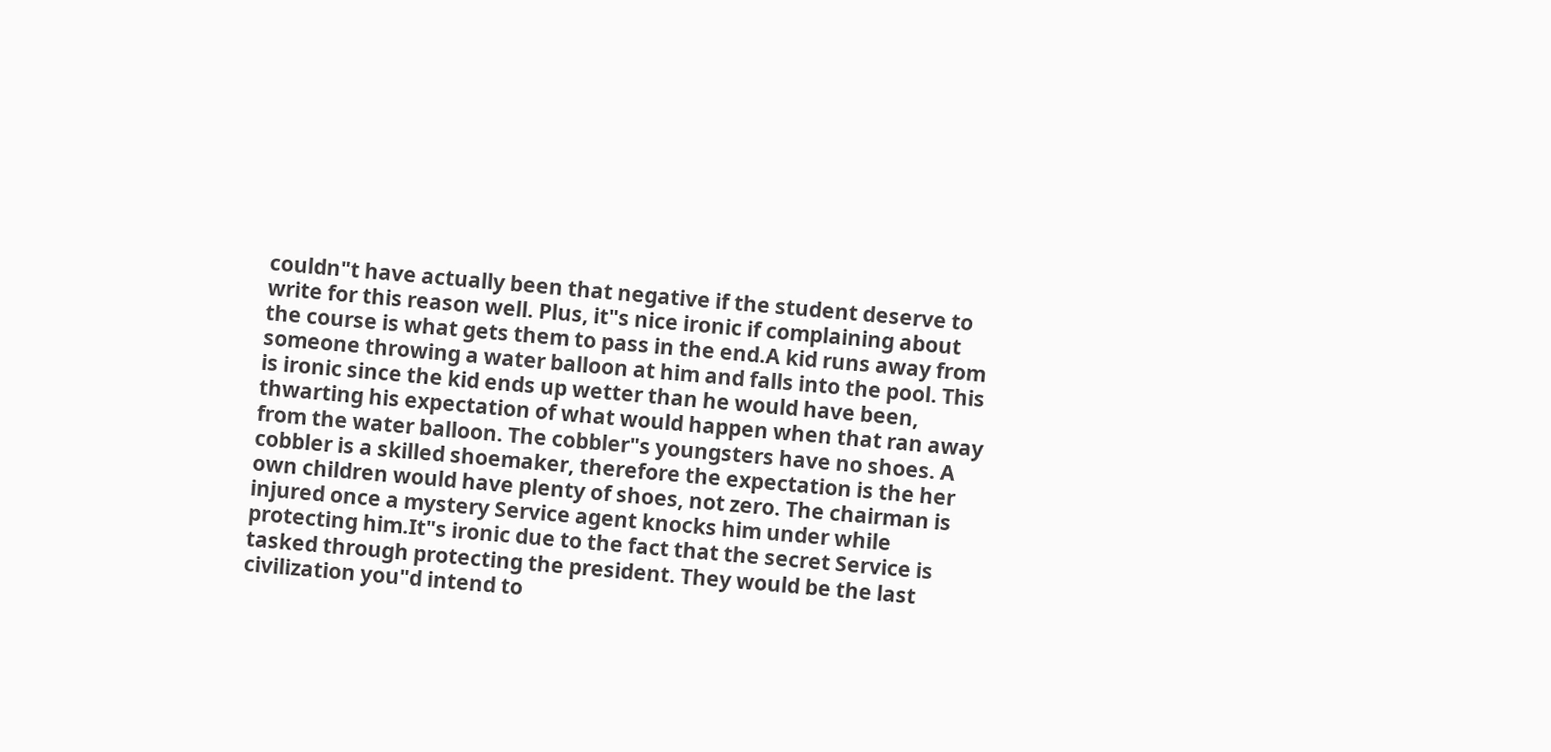couldn"t have actually been that negative if the student deserve to write for this reason well. Plus, it"s nice ironic if complaining about the course is what gets them to pass in the end.A kid runs away from someone throwing a water balloon at him and falls into the pool. This is ironic since the kid ends up wetter than he would have been, thwarting his expectation of what would happen when that ran away from the water balloon. The cobbler"s youngsters have no shoes. A cobbler is a skilled shoemaker, therefore the expectation is the her own children would have plenty of shoes, not zero. The chairman is injured once a mystery Service agent knocks him under while protecting him.It"s ironic due to the fact that the secret Service is tasked through protecting the president. They would be the last civilization you"d intend to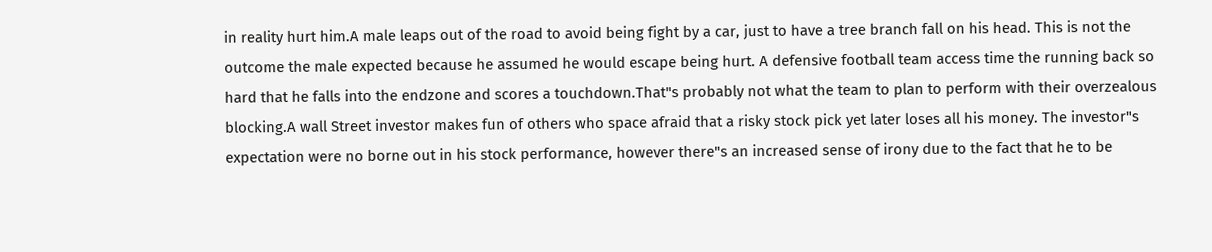in reality hurt him.A male leaps out of the road to avoid being fight by a car, just to have a tree branch fall on his head. This is not the outcome the male expected because he assumed he would escape being hurt. A defensive football team access time the running back so hard that he falls into the endzone and scores a touchdown.That"s probably not what the team to plan to perform with their overzealous blocking.A wall Street investor makes fun of others who space afraid that a risky stock pick yet later loses all his money. The investor"s expectation were no borne out in his stock performance, however there"s an increased sense of irony due to the fact that he to be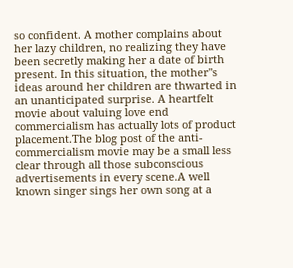so confident. A mother complains about her lazy children, no realizing they have been secretly making her a date of birth present. In this situation, the mother"s ideas around her children are thwarted in an unanticipated surprise. A heartfelt movie about valuing love end commercialism has actually lots of product placement.The blog post of the anti-commercialism movie may be a small less clear through all those subconscious advertisements in every scene.A well known singer sings her own song at a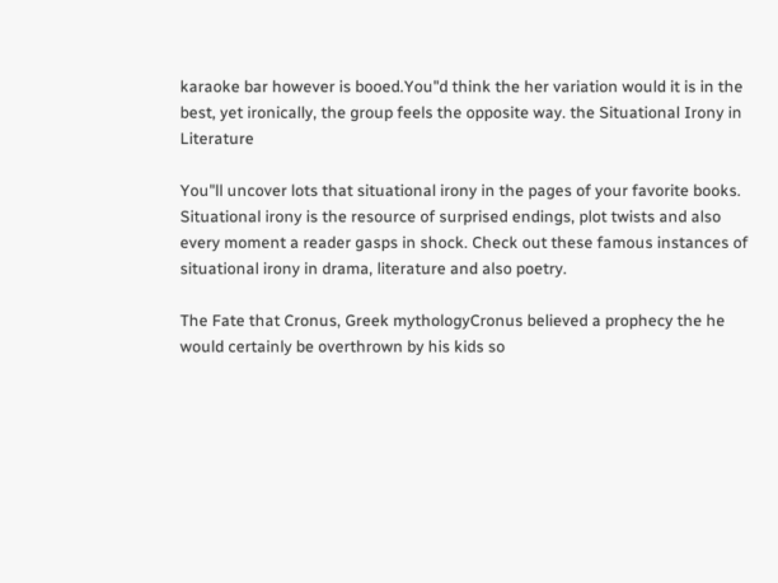karaoke bar however is booed.You"d think the her variation would it is in the best, yet ironically, the group feels the opposite way. the Situational Irony in Literature

You"ll uncover lots that situational irony in the pages of your favorite books. Situational irony is the resource of surprised endings, plot twists and also every moment a reader gasps in shock. Check out these famous instances of situational irony in drama, literature and also poetry.

The Fate that Cronus, Greek mythologyCronus believed a prophecy the he would certainly be overthrown by his kids so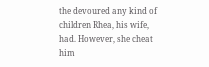the devoured any kind of children Rhea, his wife, had. However, she cheat him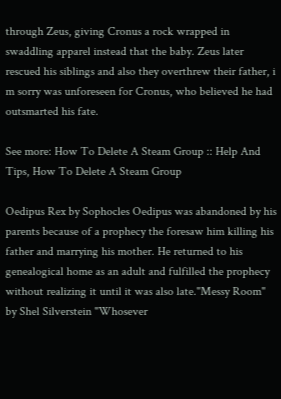through Zeus, giving Cronus a rock wrapped in swaddling apparel instead that the baby. Zeus later rescued his siblings and also they overthrew their father, i m sorry was unforeseen for Cronus, who believed he had outsmarted his fate.

See more: How To Delete A Steam Group :: Help And Tips, How To Delete A Steam Group

Oedipus Rex by Sophocles Oedipus was abandoned by his parents because of a prophecy the foresaw him killing his father and marrying his mother. He returned to his genealogical home as an adult and fulfilled the prophecy without realizing it until it was also late."Messy Room" by Shel Silverstein "Whosever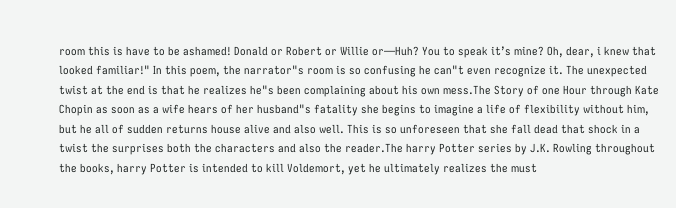room this is have to be ashamed! Donald or Robert or Willie or—Huh? You to speak it’s mine? Oh, dear, i knew that looked familiar!" In this poem, the narrator"s room is so confusing he can"t even recognize it. The unexpected twist at the end is that he realizes he"s been complaining about his own mess.The Story of one Hour through Kate Chopin as soon as a wife hears of her husband"s fatality she begins to imagine a life of flexibility without him, but he all of sudden returns house alive and also well. This is so unforeseen that she fall dead that shock in a twist the surprises both the characters and also the reader.The harry Potter series by J.K. Rowling throughout the books, harry Potter is intended to kill Voldemort, yet he ultimately realizes the must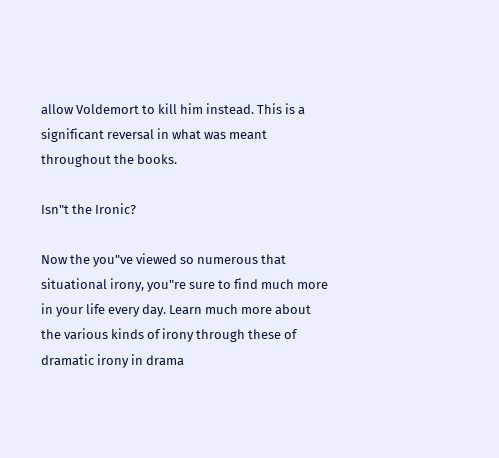allow Voldemort to kill him instead. This is a significant reversal in what was meant throughout the books.

Isn"t the Ironic?

Now the you"ve viewed so numerous that situational irony, you"re sure to find much more in your life every day. Learn much more about the various kinds of irony through these of dramatic irony in drama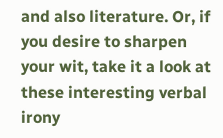and also literature. Or, if you desire to sharpen your wit, take it a look at these interesting verbal irony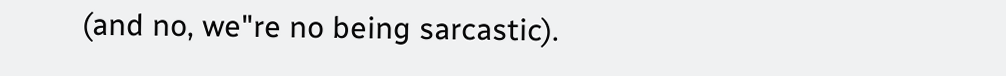(and no, we"re no being sarcastic).